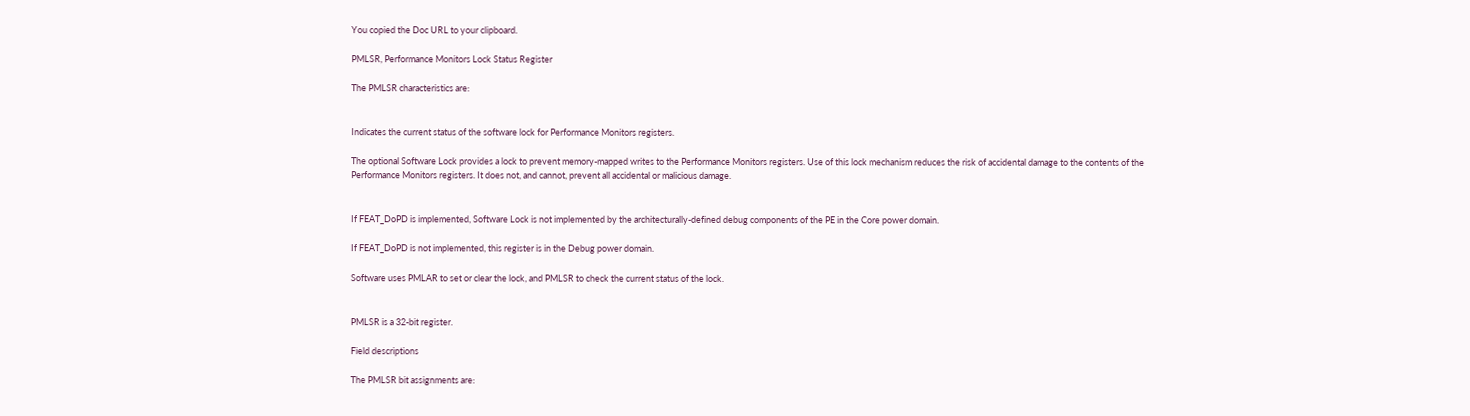You copied the Doc URL to your clipboard.

PMLSR, Performance Monitors Lock Status Register

The PMLSR characteristics are:


Indicates the current status of the software lock for Performance Monitors registers.

The optional Software Lock provides a lock to prevent memory-mapped writes to the Performance Monitors registers. Use of this lock mechanism reduces the risk of accidental damage to the contents of the Performance Monitors registers. It does not, and cannot, prevent all accidental or malicious damage.


If FEAT_DoPD is implemented, Software Lock is not implemented by the architecturally-defined debug components of the PE in the Core power domain.

If FEAT_DoPD is not implemented, this register is in the Debug power domain.

Software uses PMLAR to set or clear the lock, and PMLSR to check the current status of the lock.


PMLSR is a 32-bit register.

Field descriptions

The PMLSR bit assignments are: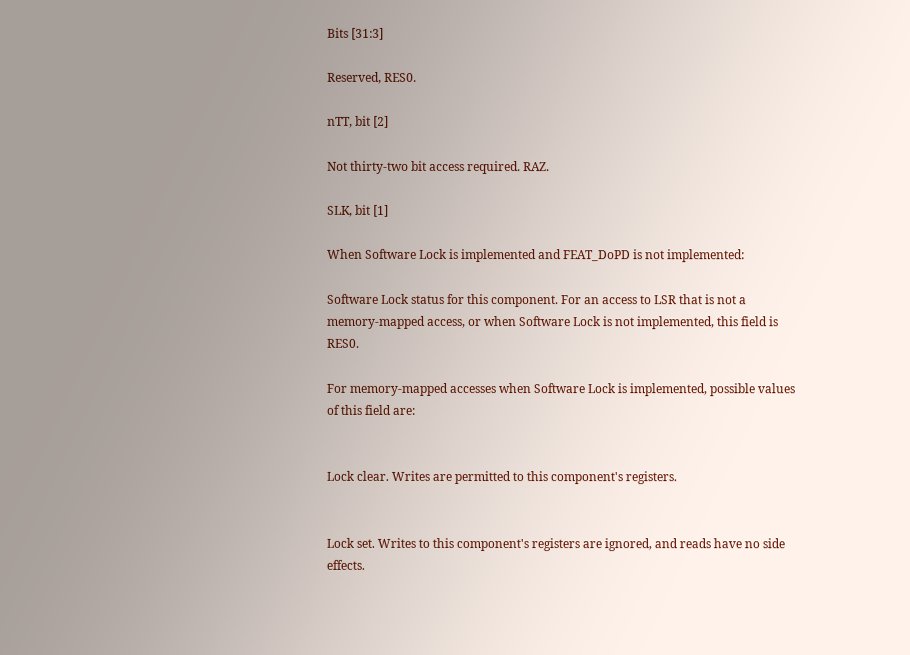Bits [31:3]

Reserved, RES0.

nTT, bit [2]

Not thirty-two bit access required. RAZ.

SLK, bit [1]

When Software Lock is implemented and FEAT_DoPD is not implemented:

Software Lock status for this component. For an access to LSR that is not a memory-mapped access, or when Software Lock is not implemented, this field is RES0.

For memory-mapped accesses when Software Lock is implemented, possible values of this field are:


Lock clear. Writes are permitted to this component's registers.


Lock set. Writes to this component's registers are ignored, and reads have no side effects.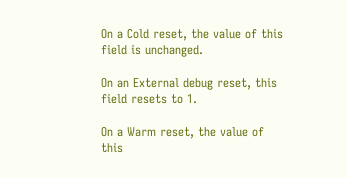On a Cold reset, the value of this field is unchanged.

On an External debug reset, this field resets to 1.

On a Warm reset, the value of this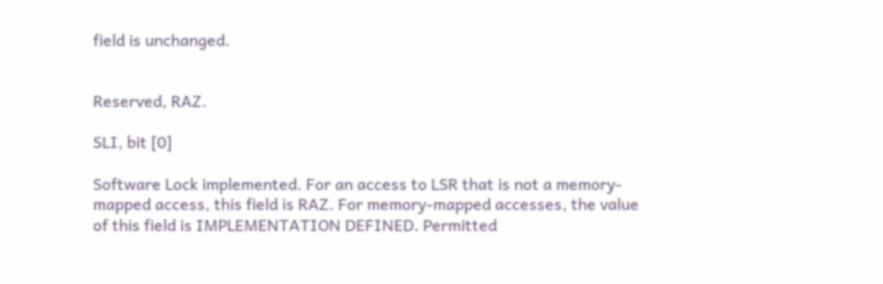field is unchanged.


Reserved, RAZ.

SLI, bit [0]

Software Lock implemented. For an access to LSR that is not a memory-mapped access, this field is RAZ. For memory-mapped accesses, the value of this field is IMPLEMENTATION DEFINED. Permitted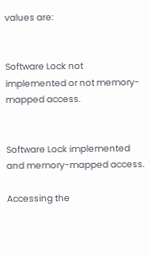values are:


Software Lock not implemented or not memory-mapped access.


Software Lock implemented and memory-mapped access.

Accessing the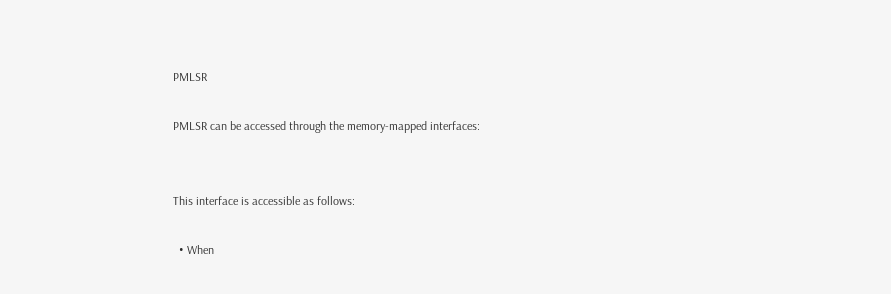PMLSR

PMLSR can be accessed through the memory-mapped interfaces:


This interface is accessible as follows:

  • When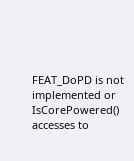FEAT_DoPD is not implemented or IsCorePowered() accesses to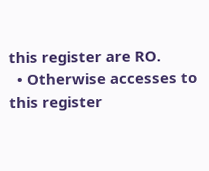this register are RO.
  • Otherwise accesses to this register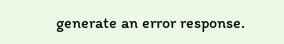generate an error response.